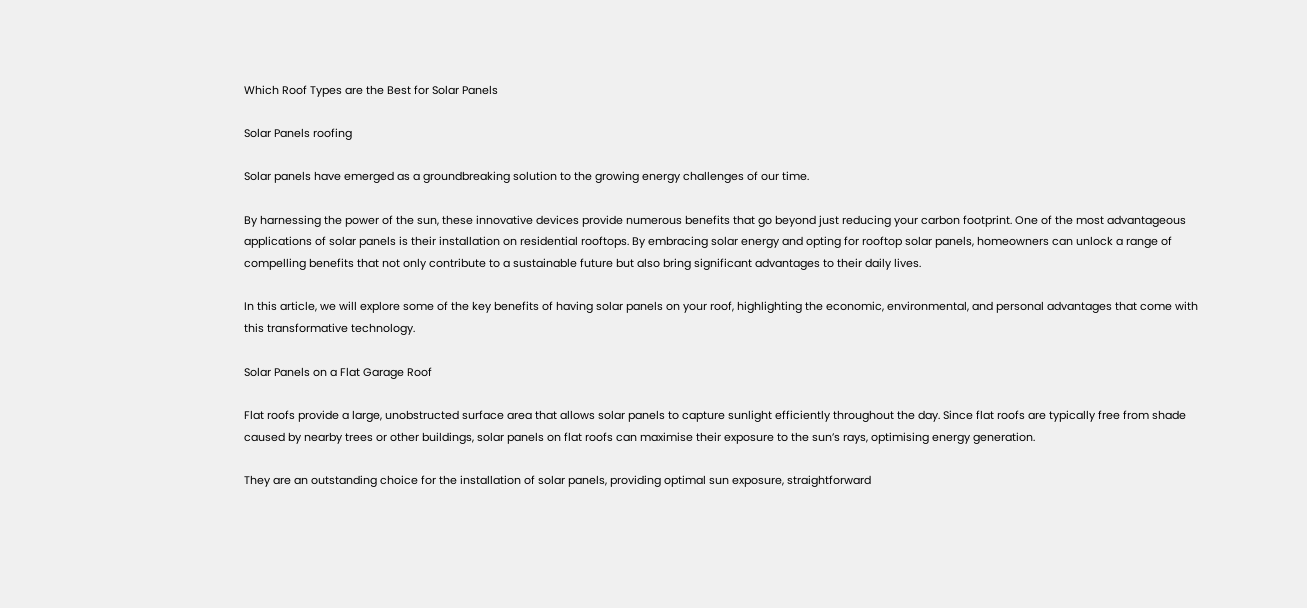Which Roof Types are the Best for Solar Panels

Solar Panels roofing

Solar panels have emerged as a groundbreaking solution to the growing energy challenges of our time.

By harnessing the power of the sun, these innovative devices provide numerous benefits that go beyond just reducing your carbon footprint. One of the most advantageous applications of solar panels is their installation on residential rooftops. By embracing solar energy and opting for rooftop solar panels, homeowners can unlock a range of compelling benefits that not only contribute to a sustainable future but also bring significant advantages to their daily lives.

In this article, we will explore some of the key benefits of having solar panels on your roof, highlighting the economic, environmental, and personal advantages that come with this transformative technology.

Solar Panels on a Flat Garage Roof

Flat roofs provide a large, unobstructed surface area that allows solar panels to capture sunlight efficiently throughout the day. Since flat roofs are typically free from shade caused by nearby trees or other buildings, solar panels on flat roofs can maximise their exposure to the sun’s rays, optimising energy generation.

They are an outstanding choice for the installation of solar panels, providing optimal sun exposure, straightforward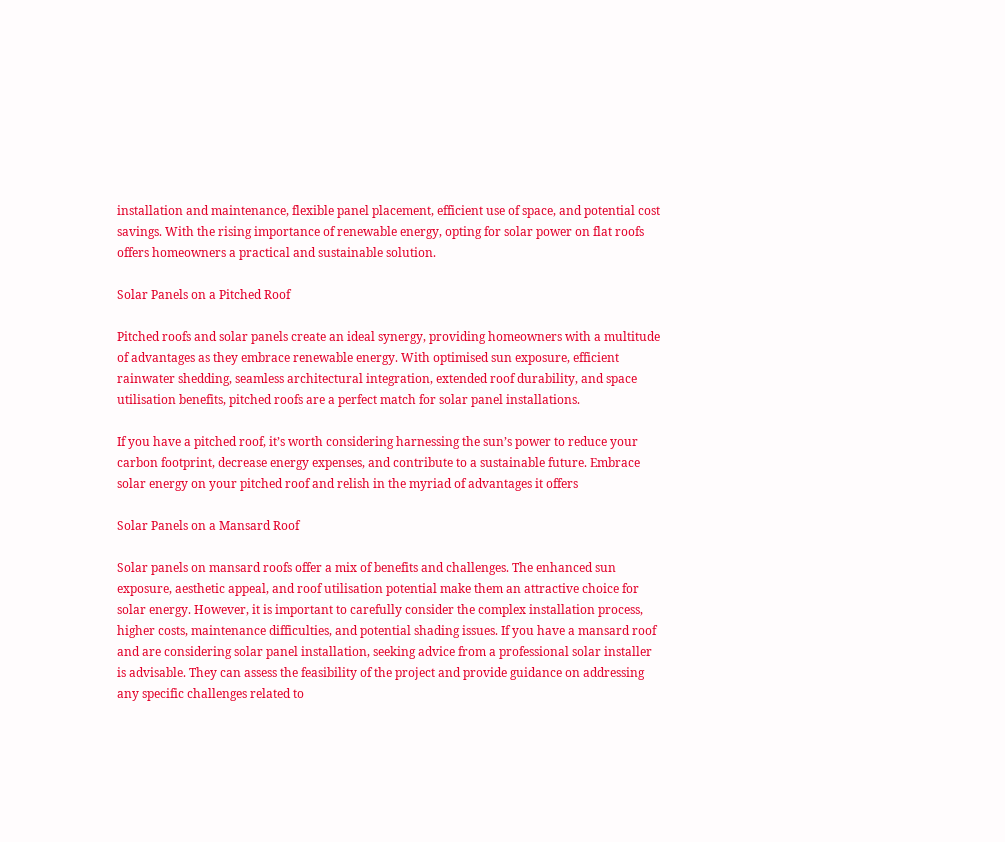installation and maintenance, flexible panel placement, efficient use of space, and potential cost savings. With the rising importance of renewable energy, opting for solar power on flat roofs offers homeowners a practical and sustainable solution.

Solar Panels on a Pitched Roof

Pitched roofs and solar panels create an ideal synergy, providing homeowners with a multitude of advantages as they embrace renewable energy. With optimised sun exposure, efficient rainwater shedding, seamless architectural integration, extended roof durability, and space utilisation benefits, pitched roofs are a perfect match for solar panel installations.

If you have a pitched roof, it’s worth considering harnessing the sun’s power to reduce your carbon footprint, decrease energy expenses, and contribute to a sustainable future. Embrace solar energy on your pitched roof and relish in the myriad of advantages it offers

Solar Panels on a Mansard Roof

Solar panels on mansard roofs offer a mix of benefits and challenges. The enhanced sun exposure, aesthetic appeal, and roof utilisation potential make them an attractive choice for solar energy. However, it is important to carefully consider the complex installation process, higher costs, maintenance difficulties, and potential shading issues. If you have a mansard roof and are considering solar panel installation, seeking advice from a professional solar installer is advisable. They can assess the feasibility of the project and provide guidance on addressing any specific challenges related to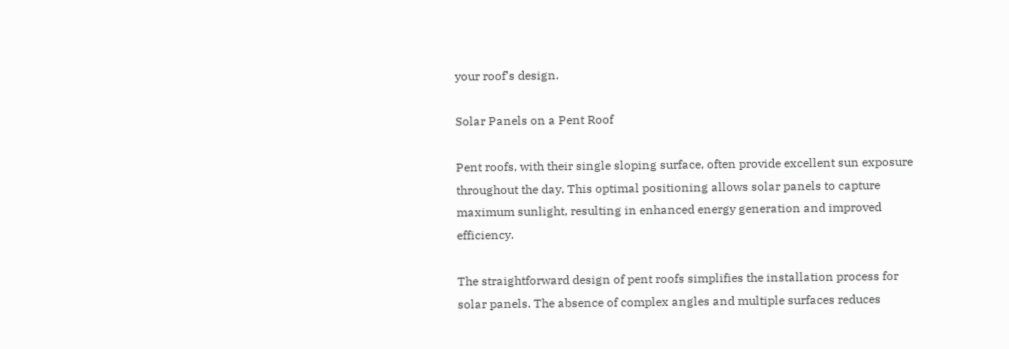your roof’s design.

Solar Panels on a Pent Roof

Pent roofs, with their single sloping surface, often provide excellent sun exposure throughout the day. This optimal positioning allows solar panels to capture maximum sunlight, resulting in enhanced energy generation and improved efficiency.

The straightforward design of pent roofs simplifies the installation process for solar panels. The absence of complex angles and multiple surfaces reduces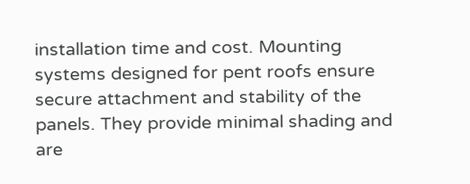installation time and cost. Mounting systems designed for pent roofs ensure secure attachment and stability of the panels. They provide minimal shading and are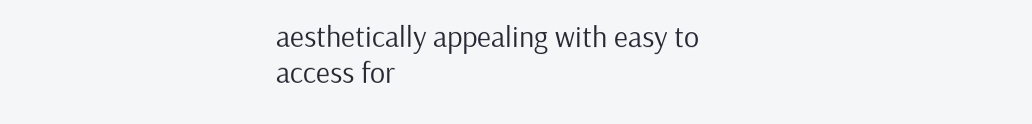aesthetically appealing with easy to access for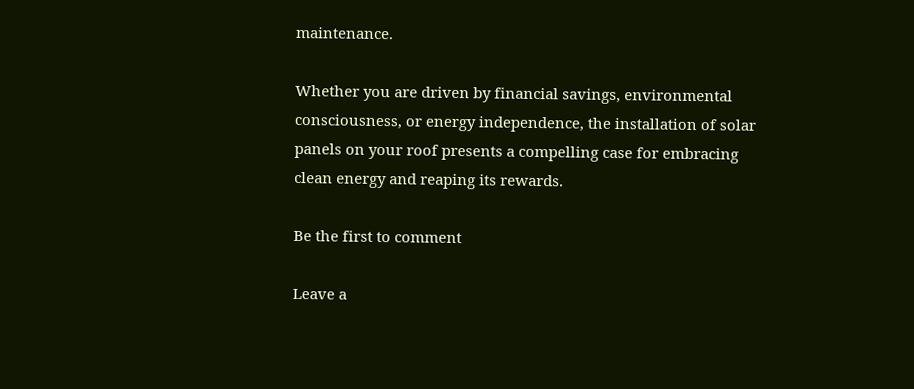maintenance.

Whether you are driven by financial savings, environmental consciousness, or energy independence, the installation of solar panels on your roof presents a compelling case for embracing clean energy and reaping its rewards.

Be the first to comment

Leave a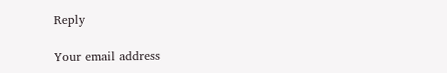Reply

Your email address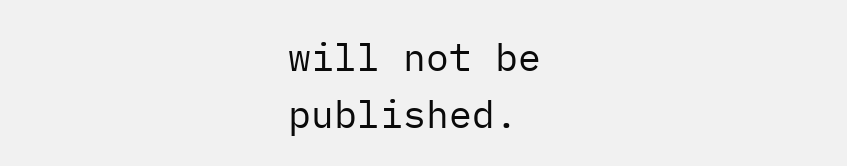will not be published.